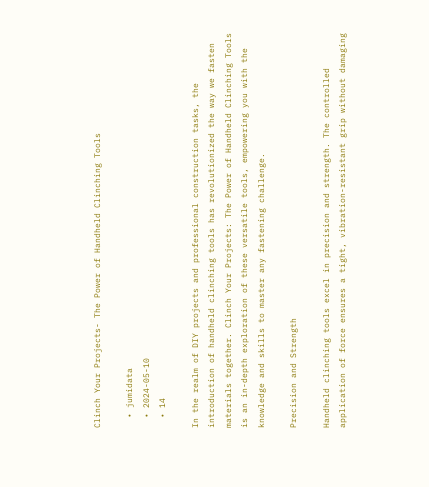Clinch Your Projects- The Power of Handheld Clinching Tools

  • jumidata
  • 2024-05-10
  • 14

In the realm of DIY projects and professional construction tasks, the introduction of handheld clinching tools has revolutionized the way we fasten materials together. Clinch Your Projects: The Power of Handheld Clinching Tools is an in-depth exploration of these versatile tools, empowering you with the knowledge and skills to master any fastening challenge.

Precision and Strength

Handheld clinching tools excel in precision and strength. The controlled application of force ensures a tight, vibration-resistant grip without damaging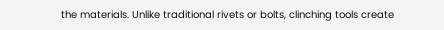the materials. Unlike traditional rivets or bolts, clinching tools create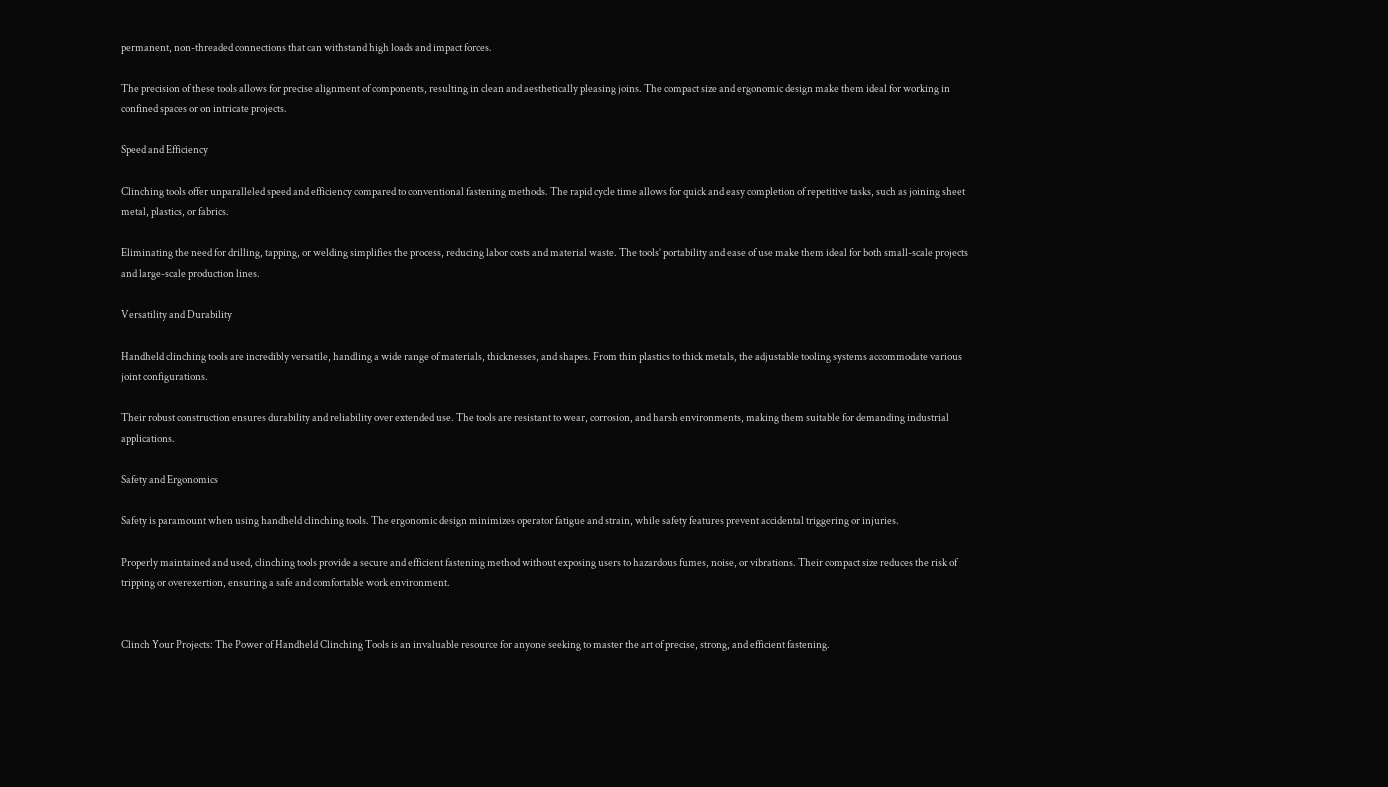permanent, non-threaded connections that can withstand high loads and impact forces.

The precision of these tools allows for precise alignment of components, resulting in clean and aesthetically pleasing joins. The compact size and ergonomic design make them ideal for working in confined spaces or on intricate projects.

Speed and Efficiency

Clinching tools offer unparalleled speed and efficiency compared to conventional fastening methods. The rapid cycle time allows for quick and easy completion of repetitive tasks, such as joining sheet metal, plastics, or fabrics.

Eliminating the need for drilling, tapping, or welding simplifies the process, reducing labor costs and material waste. The tools’ portability and ease of use make them ideal for both small-scale projects and large-scale production lines.

Versatility and Durability

Handheld clinching tools are incredibly versatile, handling a wide range of materials, thicknesses, and shapes. From thin plastics to thick metals, the adjustable tooling systems accommodate various joint configurations.

Their robust construction ensures durability and reliability over extended use. The tools are resistant to wear, corrosion, and harsh environments, making them suitable for demanding industrial applications.

Safety and Ergonomics

Safety is paramount when using handheld clinching tools. The ergonomic design minimizes operator fatigue and strain, while safety features prevent accidental triggering or injuries.

Properly maintained and used, clinching tools provide a secure and efficient fastening method without exposing users to hazardous fumes, noise, or vibrations. Their compact size reduces the risk of tripping or overexertion, ensuring a safe and comfortable work environment.


Clinch Your Projects: The Power of Handheld Clinching Tools is an invaluable resource for anyone seeking to master the art of precise, strong, and efficient fastening.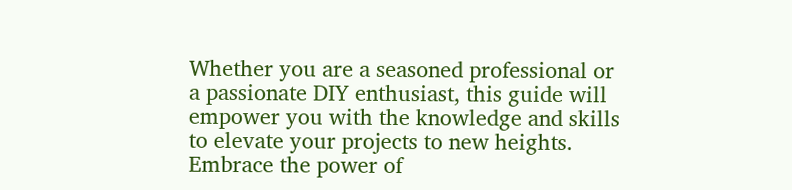Whether you are a seasoned professional or a passionate DIY enthusiast, this guide will empower you with the knowledge and skills to elevate your projects to new heights. Embrace the power of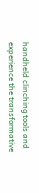handheld clinching tools and experience the transformative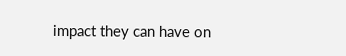impact they can have on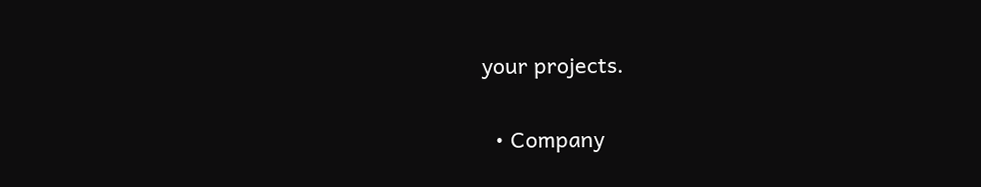your projects.

  • Company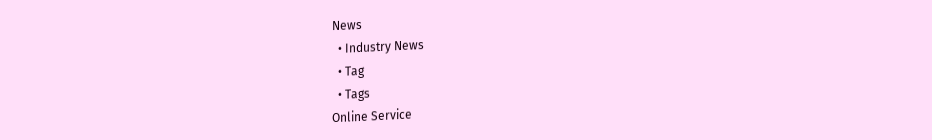News
  • Industry News
  • Tag
  • Tags
Online Service